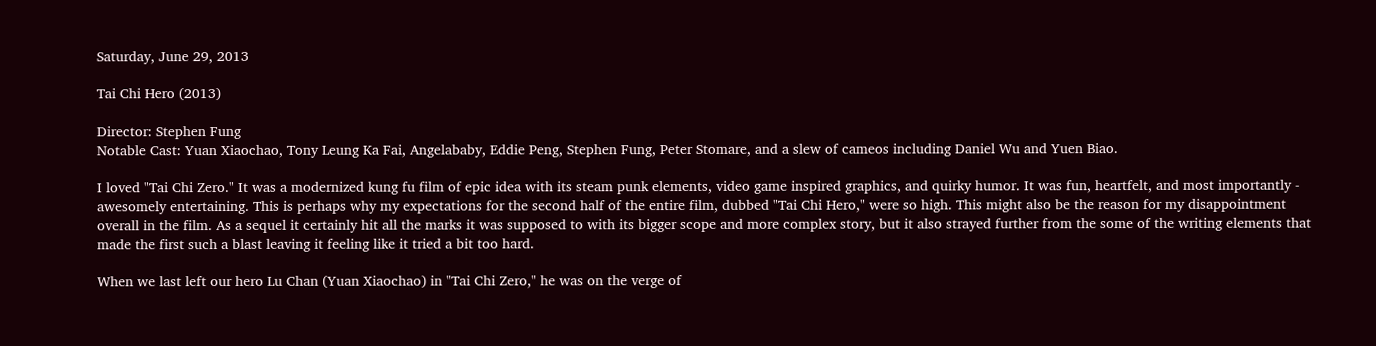Saturday, June 29, 2013

Tai Chi Hero (2013)

Director: Stephen Fung
Notable Cast: Yuan Xiaochao, Tony Leung Ka Fai, Angelababy, Eddie Peng, Stephen Fung, Peter Stomare, and a slew of cameos including Daniel Wu and Yuen Biao.

I loved "Tai Chi Zero." It was a modernized kung fu film of epic idea with its steam punk elements, video game inspired graphics, and quirky humor. It was fun, heartfelt, and most importantly - awesomely entertaining. This is perhaps why my expectations for the second half of the entire film, dubbed "Tai Chi Hero," were so high. This might also be the reason for my disappointment overall in the film. As a sequel it certainly hit all the marks it was supposed to with its bigger scope and more complex story, but it also strayed further from the some of the writing elements that made the first such a blast leaving it feeling like it tried a bit too hard.

When we last left our hero Lu Chan (Yuan Xiaochao) in "Tai Chi Zero," he was on the verge of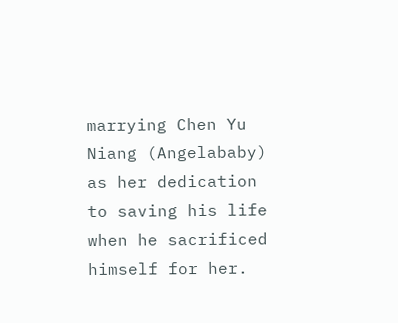marrying Chen Yu Niang (Angelababy) as her dedication to saving his life when he sacrificed himself for her.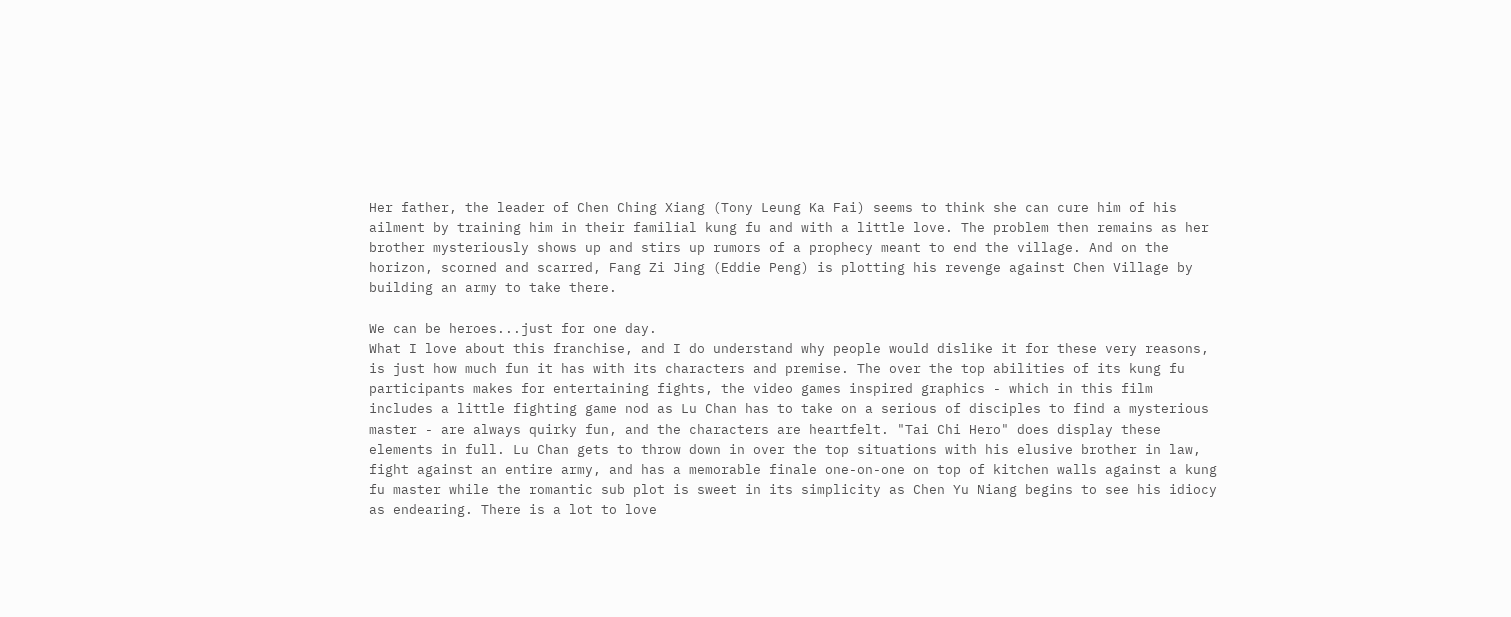Her father, the leader of Chen Ching Xiang (Tony Leung Ka Fai) seems to think she can cure him of his ailment by training him in their familial kung fu and with a little love. The problem then remains as her brother mysteriously shows up and stirs up rumors of a prophecy meant to end the village. And on the horizon, scorned and scarred, Fang Zi Jing (Eddie Peng) is plotting his revenge against Chen Village by building an army to take there.

We can be heroes...just for one day.
What I love about this franchise, and I do understand why people would dislike it for these very reasons, is just how much fun it has with its characters and premise. The over the top abilities of its kung fu participants makes for entertaining fights, the video games inspired graphics - which in this film includes a little fighting game nod as Lu Chan has to take on a serious of disciples to find a mysterious master - are always quirky fun, and the characters are heartfelt. "Tai Chi Hero" does display these elements in full. Lu Chan gets to throw down in over the top situations with his elusive brother in law, fight against an entire army, and has a memorable finale one-on-one on top of kitchen walls against a kung fu master while the romantic sub plot is sweet in its simplicity as Chen Yu Niang begins to see his idiocy as endearing. There is a lot to love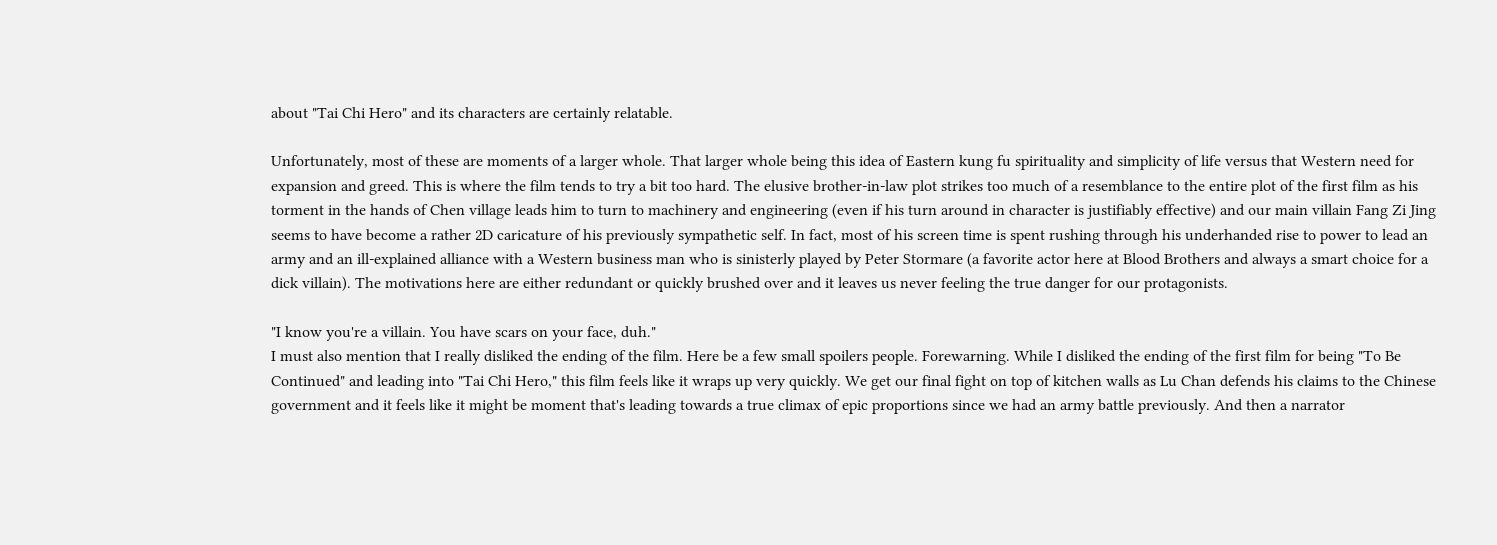about "Tai Chi Hero" and its characters are certainly relatable.

Unfortunately, most of these are moments of a larger whole. That larger whole being this idea of Eastern kung fu spirituality and simplicity of life versus that Western need for expansion and greed. This is where the film tends to try a bit too hard. The elusive brother-in-law plot strikes too much of a resemblance to the entire plot of the first film as his torment in the hands of Chen village leads him to turn to machinery and engineering (even if his turn around in character is justifiably effective) and our main villain Fang Zi Jing seems to have become a rather 2D caricature of his previously sympathetic self. In fact, most of his screen time is spent rushing through his underhanded rise to power to lead an army and an ill-explained alliance with a Western business man who is sinisterly played by Peter Stormare (a favorite actor here at Blood Brothers and always a smart choice for a dick villain). The motivations here are either redundant or quickly brushed over and it leaves us never feeling the true danger for our protagonists.

"I know you're a villain. You have scars on your face, duh."
I must also mention that I really disliked the ending of the film. Here be a few small spoilers people. Forewarning. While I disliked the ending of the first film for being "To Be Continued" and leading into "Tai Chi Hero," this film feels like it wraps up very quickly. We get our final fight on top of kitchen walls as Lu Chan defends his claims to the Chinese government and it feels like it might be moment that's leading towards a true climax of epic proportions since we had an army battle previously. And then a narrator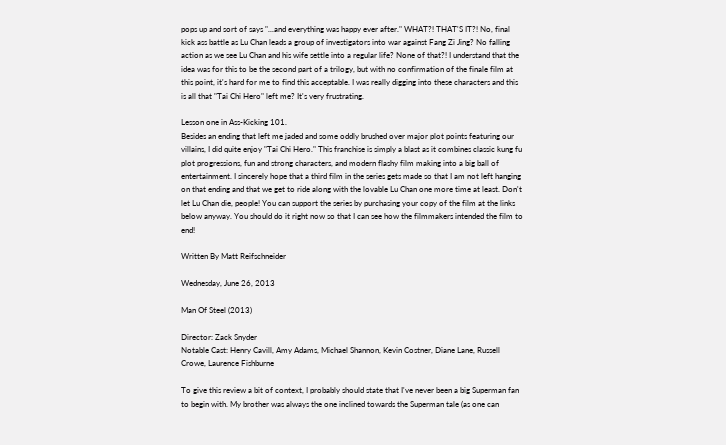pops up and sort of says "...and everything was happy ever after." WHAT?! THAT'S IT?! No, final kick ass battle as Lu Chan leads a group of investigators into war against Fang Zi Jing? No falling action as we see Lu Chan and his wife settle into a regular life? None of that?! I understand that the idea was for this to be the second part of a trilogy, but with no confirmation of the finale film at this point, it's hard for me to find this acceptable. I was really digging into these characters and this is all that "Tai Chi Hero" left me? It's very frustrating.

Lesson one in Ass-Kicking 101.
Besides an ending that left me jaded and some oddly brushed over major plot points featuring our villains, I did quite enjoy "Tai Chi Hero." This franchise is simply a blast as it combines classic kung fu plot progressions, fun and strong characters, and modern flashy film making into a big ball of entertainment. I sincerely hope that a third film in the series gets made so that I am not left hanging on that ending and that we get to ride along with the lovable Lu Chan one more time at least. Don't let Lu Chan die, people! You can support the series by purchasing your copy of the film at the links below anyway. You should do it right now so that I can see how the filmmakers intended the film to end!

Written By Matt Reifschneider

Wednesday, June 26, 2013

Man Of Steel (2013)

Director: Zack Snyder
Notable Cast: Henry Cavill, Amy Adams, Michael Shannon, Kevin Costner, Diane Lane, Russell Crowe, Laurence Fishburne

To give this review a bit of context, I probably should state that I've never been a big Superman fan to begin with. My brother was always the one inclined towards the Superman tale (as one can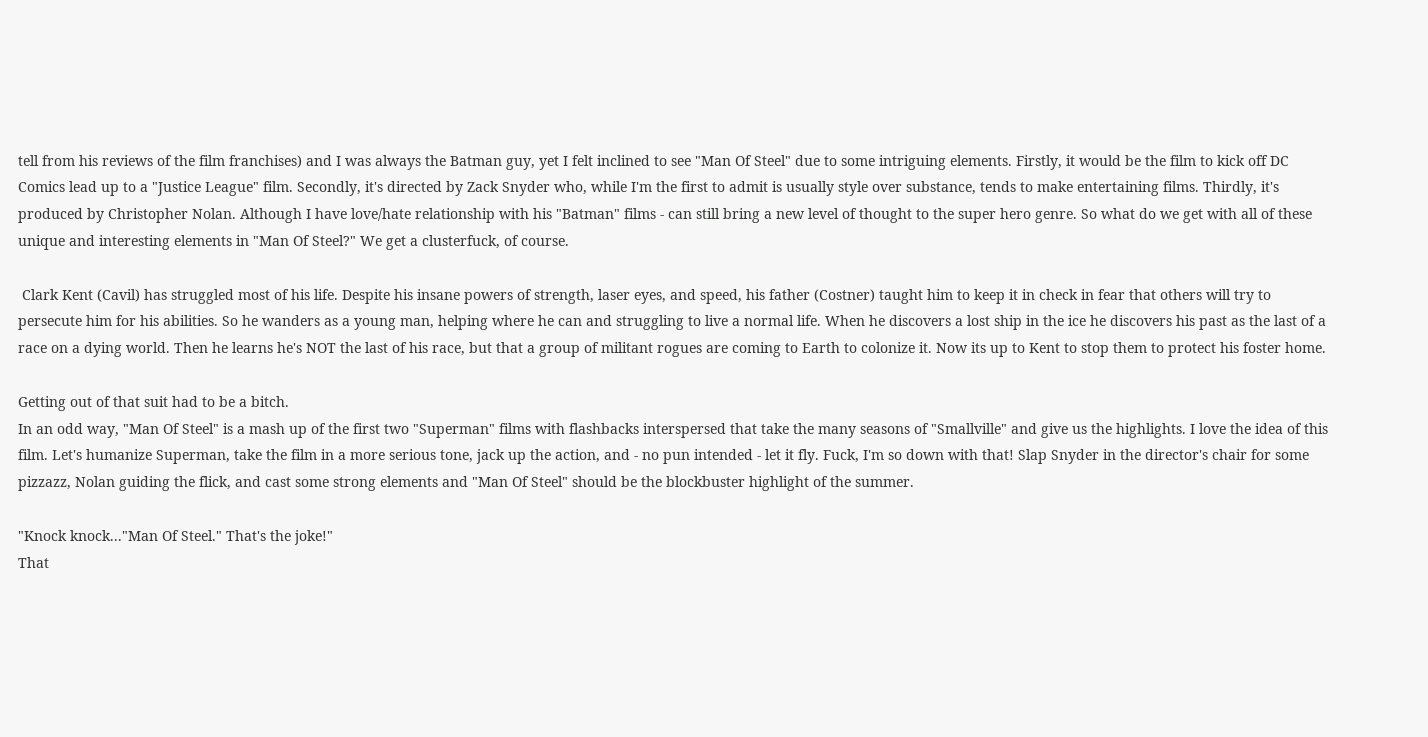tell from his reviews of the film franchises) and I was always the Batman guy, yet I felt inclined to see "Man Of Steel" due to some intriguing elements. Firstly, it would be the film to kick off DC Comics lead up to a "Justice League" film. Secondly, it's directed by Zack Snyder who, while I'm the first to admit is usually style over substance, tends to make entertaining films. Thirdly, it's produced by Christopher Nolan. Although I have love/hate relationship with his "Batman" films - can still bring a new level of thought to the super hero genre. So what do we get with all of these unique and interesting elements in "Man Of Steel?" We get a clusterfuck, of course.

 Clark Kent (Cavil) has struggled most of his life. Despite his insane powers of strength, laser eyes, and speed, his father (Costner) taught him to keep it in check in fear that others will try to persecute him for his abilities. So he wanders as a young man, helping where he can and struggling to live a normal life. When he discovers a lost ship in the ice he discovers his past as the last of a race on a dying world. Then he learns he's NOT the last of his race, but that a group of militant rogues are coming to Earth to colonize it. Now its up to Kent to stop them to protect his foster home.

Getting out of that suit had to be a bitch.
In an odd way, "Man Of Steel" is a mash up of the first two "Superman" films with flashbacks interspersed that take the many seasons of "Smallville" and give us the highlights. I love the idea of this film. Let's humanize Superman, take the film in a more serious tone, jack up the action, and - no pun intended - let it fly. Fuck, I'm so down with that! Slap Snyder in the director's chair for some pizzazz, Nolan guiding the flick, and cast some strong elements and "Man Of Steel" should be the blockbuster highlight of the summer.

"Knock knock..."Man Of Steel." That's the joke!"
That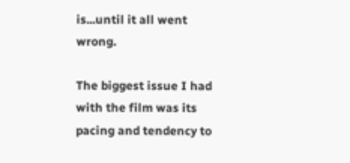is...until it all went wrong.

The biggest issue I had with the film was its pacing and tendency to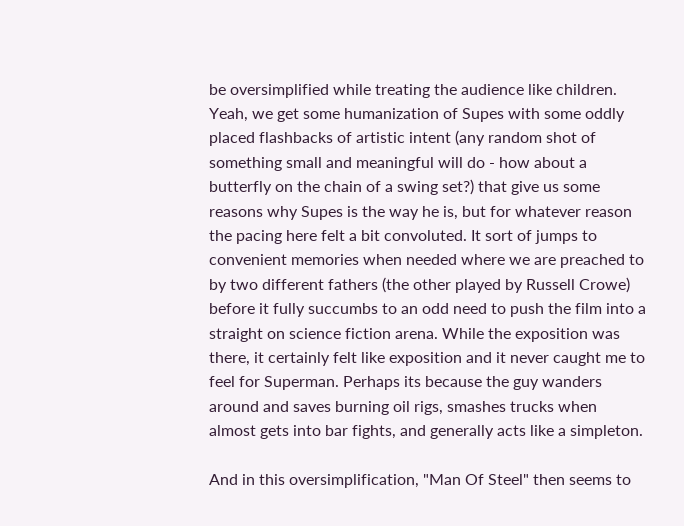be oversimplified while treating the audience like children. Yeah, we get some humanization of Supes with some oddly placed flashbacks of artistic intent (any random shot of something small and meaningful will do - how about a butterfly on the chain of a swing set?) that give us some reasons why Supes is the way he is, but for whatever reason the pacing here felt a bit convoluted. It sort of jumps to convenient memories when needed where we are preached to by two different fathers (the other played by Russell Crowe) before it fully succumbs to an odd need to push the film into a straight on science fiction arena. While the exposition was there, it certainly felt like exposition and it never caught me to feel for Superman. Perhaps its because the guy wanders around and saves burning oil rigs, smashes trucks when almost gets into bar fights, and generally acts like a simpleton.

And in this oversimplification, "Man Of Steel" then seems to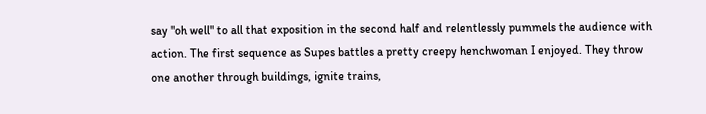say "oh well" to all that exposition in the second half and relentlessly pummels the audience with action. The first sequence as Supes battles a pretty creepy henchwoman I enjoyed. They throw one another through buildings, ignite trains,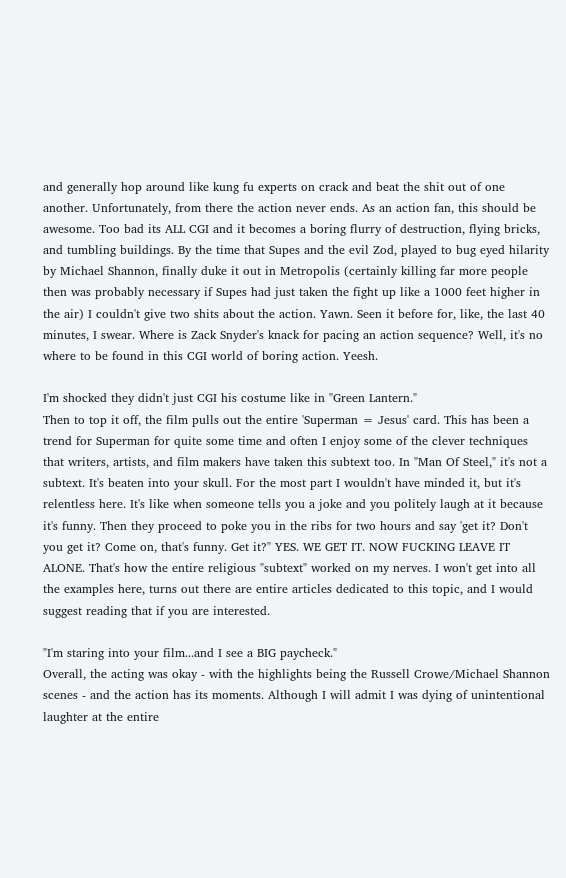and generally hop around like kung fu experts on crack and beat the shit out of one another. Unfortunately, from there the action never ends. As an action fan, this should be awesome. Too bad its ALL CGI and it becomes a boring flurry of destruction, flying bricks, and tumbling buildings. By the time that Supes and the evil Zod, played to bug eyed hilarity by Michael Shannon, finally duke it out in Metropolis (certainly killing far more people then was probably necessary if Supes had just taken the fight up like a 1000 feet higher in the air) I couldn't give two shits about the action. Yawn. Seen it before for, like, the last 40 minutes, I swear. Where is Zack Snyder's knack for pacing an action sequence? Well, it's no where to be found in this CGI world of boring action. Yeesh.

I'm shocked they didn't just CGI his costume like in "Green Lantern."
Then to top it off, the film pulls out the entire 'Superman = Jesus' card. This has been a trend for Superman for quite some time and often I enjoy some of the clever techniques that writers, artists, and film makers have taken this subtext too. In "Man Of Steel," it's not a subtext. It's beaten into your skull. For the most part I wouldn't have minded it, but it's relentless here. It's like when someone tells you a joke and you politely laugh at it because it's funny. Then they proceed to poke you in the ribs for two hours and say 'get it? Don't you get it? Come on, that's funny. Get it?" YES. WE GET IT. NOW FUCKING LEAVE IT ALONE. That's how the entire religious "subtext" worked on my nerves. I won't get into all the examples here, turns out there are entire articles dedicated to this topic, and I would suggest reading that if you are interested.

"I'm staring into your film...and I see a BIG paycheck."
Overall, the acting was okay - with the highlights being the Russell Crowe/Michael Shannon scenes - and the action has its moments. Although I will admit I was dying of unintentional laughter at the entire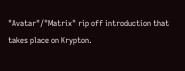"Avatar"/"Matrix" rip off introduction that takes place on Krypton.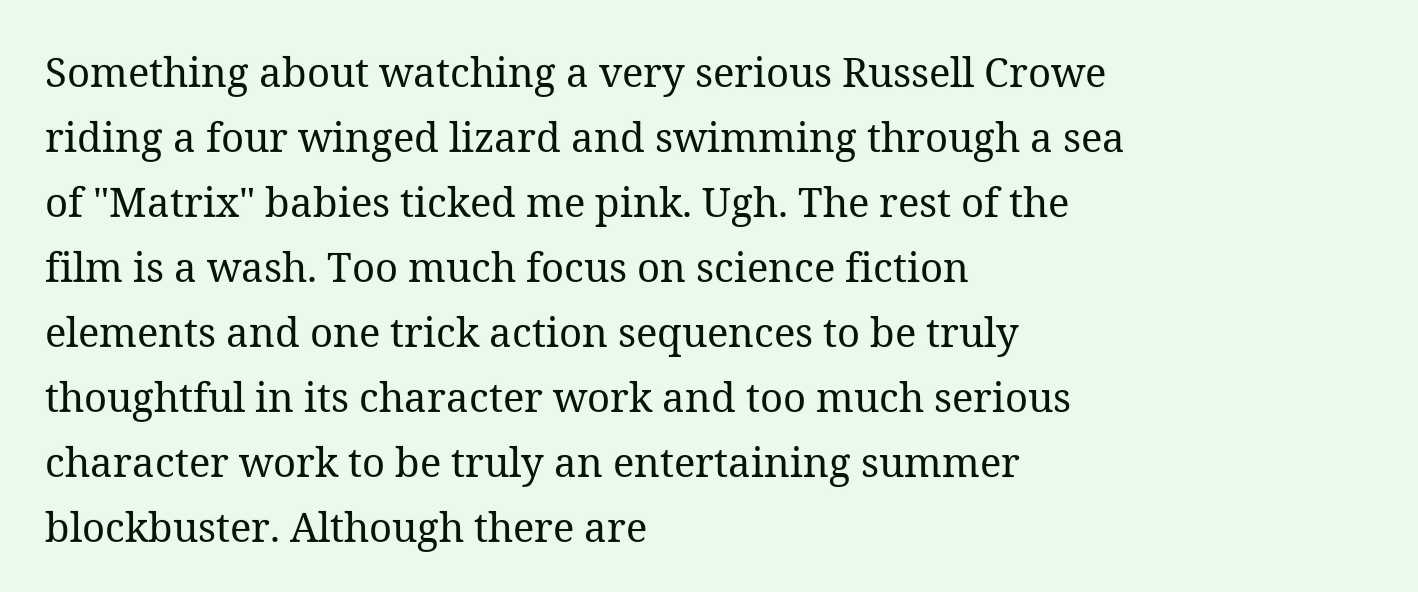Something about watching a very serious Russell Crowe riding a four winged lizard and swimming through a sea of "Matrix" babies ticked me pink. Ugh. The rest of the film is a wash. Too much focus on science fiction elements and one trick action sequences to be truly thoughtful in its character work and too much serious character work to be truly an entertaining summer blockbuster. Although there are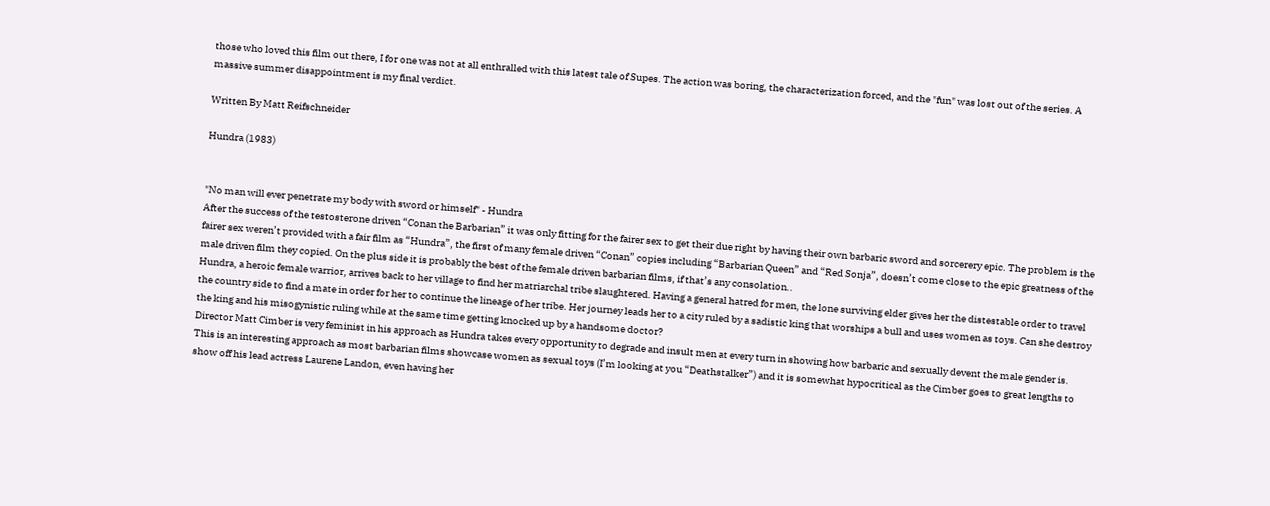those who loved this film out there, I for one was not at all enthralled with this latest tale of Supes. The action was boring, the characterization forced, and the "fun" was lost out of the series. A massive summer disappointment is my final verdict.

Written By Matt Reifschneider

Hundra (1983)


"No man will ever penetrate my body with sword or himself" - Hundra
After the success of the testosterone driven “Conan the Barbarian” it was only fitting for the fairer sex to get their due right by having their own barbaric sword and sorcerery epic. The problem is the fairer sex weren’t provided with a fair film as “Hundra”, the first of many female driven “Conan” copies including “Barbarian Queen” and “Red Sonja”, doesn’t come close to the epic greatness of the male driven film they copied. On the plus side it is probably the best of the female driven barbarian films, if that’s any consolation..
Hundra, a heroic female warrior, arrives back to her village to find her matriarchal tribe slaughtered. Having a general hatred for men, the lone surviving elder gives her the distestable order to travel the country side to find a mate in order for her to continue the lineage of her tribe. Her journey leads her to a city ruled by a sadistic king that worships a bull and uses women as toys. Can she destroy the king and his misogynistic ruling while at the same time getting knocked up by a handsome doctor?
Director Matt Cimber is very feminist in his approach as Hundra takes every opportunity to degrade and insult men at every turn in showing how barbaric and sexually devent the male gender is. This is an interesting approach as most barbarian films showcase women as sexual toys (I’m looking at you “Deathstalker”) and it is somewhat hypocritical as the Cimber goes to great lengths to show off his lead actress Laurene Landon, even having her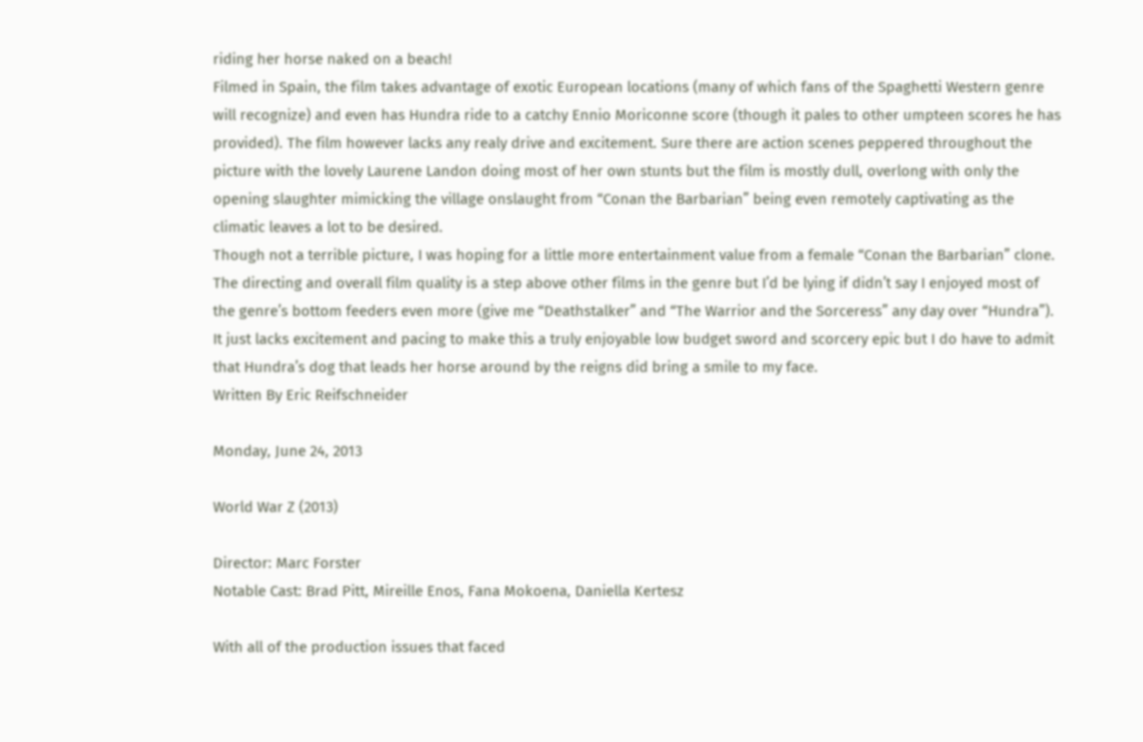riding her horse naked on a beach!
Filmed in Spain, the film takes advantage of exotic European locations (many of which fans of the Spaghetti Western genre will recognize) and even has Hundra ride to a catchy Ennio Moriconne score (though it pales to other umpteen scores he has provided). The film however lacks any realy drive and excitement. Sure there are action scenes peppered throughout the picture with the lovely Laurene Landon doing most of her own stunts but the film is mostly dull, overlong with only the opening slaughter mimicking the village onslaught from “Conan the Barbarian” being even remotely captivating as the climatic leaves a lot to be desired.
Though not a terrible picture, I was hoping for a little more entertainment value from a female “Conan the Barbarian” clone. The directing and overall film quality is a step above other films in the genre but I’d be lying if didn’t say I enjoyed most of the genre’s bottom feeders even more (give me “Deathstalker” and “The Warrior and the Sorceress” any day over “Hundra”). It just lacks excitement and pacing to make this a truly enjoyable low budget sword and scorcery epic but I do have to admit that Hundra’s dog that leads her horse around by the reigns did bring a smile to my face.
Written By Eric Reifschneider

Monday, June 24, 2013

World War Z (2013)

Director: Marc Forster
Notable Cast: Brad Pitt, Mireille Enos, Fana Mokoena, Daniella Kertesz

With all of the production issues that faced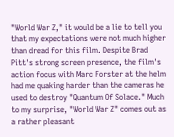"World War Z," it would be a lie to tell you that my expectations were not much higher than dread for this film. Despite Brad Pitt's strong screen presence, the film's action focus with Marc Forster at the helm had me quaking harder than the cameras he used to destroy "Quantum Of Solace." Much to my surprise, "World War Z" comes out as a rather pleasant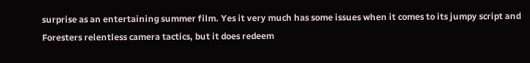surprise as an entertaining summer film. Yes it very much has some issues when it comes to its jumpy script and Foresters relentless camera tactics, but it does redeem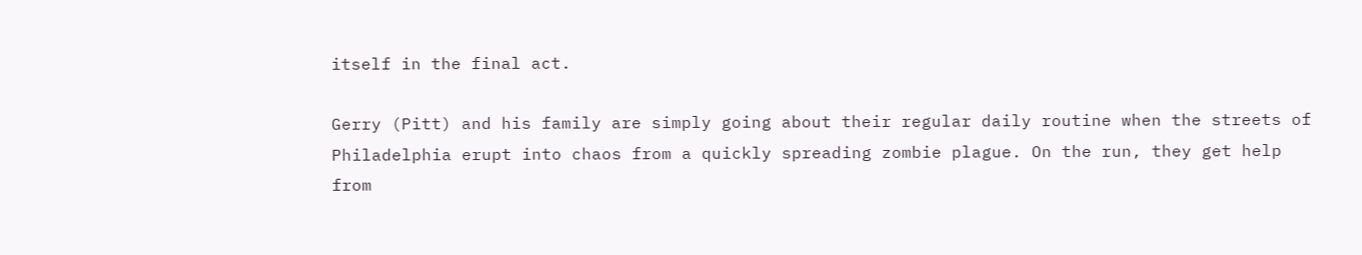itself in the final act.

Gerry (Pitt) and his family are simply going about their regular daily routine when the streets of Philadelphia erupt into chaos from a quickly spreading zombie plague. On the run, they get help from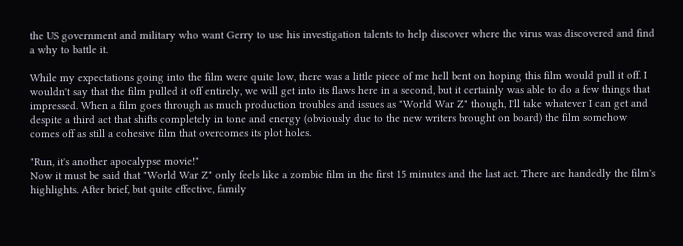the US government and military who want Gerry to use his investigation talents to help discover where the virus was discovered and find a why to battle it.

While my expectations going into the film were quite low, there was a little piece of me hell bent on hoping this film would pull it off. I wouldn't say that the film pulled it off entirely, we will get into its flaws here in a second, but it certainly was able to do a few things that impressed. When a film goes through as much production troubles and issues as "World War Z" though, I'll take whatever I can get and despite a third act that shifts completely in tone and energy (obviously due to the new writers brought on board) the film somehow comes off as still a cohesive film that overcomes its plot holes.

"Run, it's another apocalypse movie!"
Now it must be said that "World War Z" only feels like a zombie film in the first 15 minutes and the last act. There are handedly the film's highlights. After brief, but quite effective, family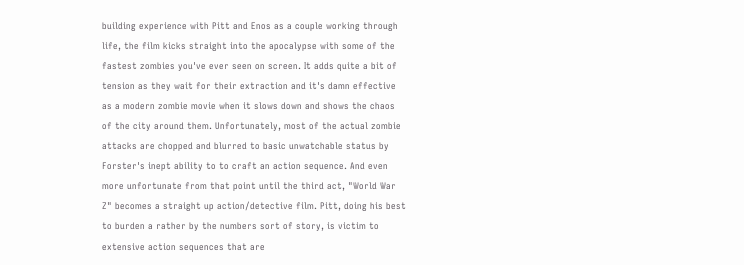building experience with Pitt and Enos as a couple working through life, the film kicks straight into the apocalypse with some of the fastest zombies you've ever seen on screen. It adds quite a bit of tension as they wait for their extraction and it's damn effective as a modern zombie movie when it slows down and shows the chaos of the city around them. Unfortunately, most of the actual zombie attacks are chopped and blurred to basic unwatchable status by Forster's inept ability to to craft an action sequence. And even more unfortunate from that point until the third act, "World War Z" becomes a straight up action/detective film. Pitt, doing his best to burden a rather by the numbers sort of story, is victim to extensive action sequences that are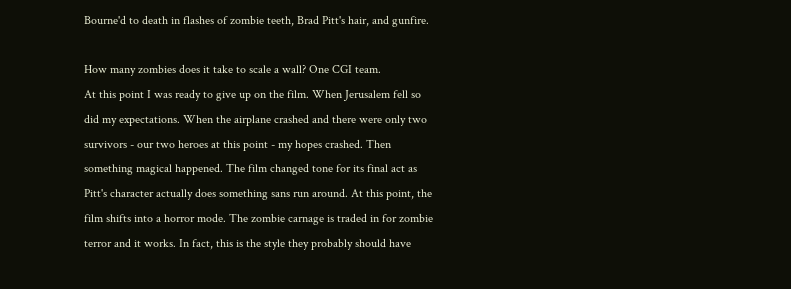Bourne'd to death in flashes of zombie teeth, Brad Pitt's hair, and gunfire.

How many zombies does it take to scale a wall? One CGI team.
At this point I was ready to give up on the film. When Jerusalem fell so did my expectations. When the airplane crashed and there were only two survivors - our two heroes at this point - my hopes crashed. Then something magical happened. The film changed tone for its final act as Pitt's character actually does something sans run around. At this point, the film shifts into a horror mode. The zombie carnage is traded in for zombie terror and it works. In fact, this is the style they probably should have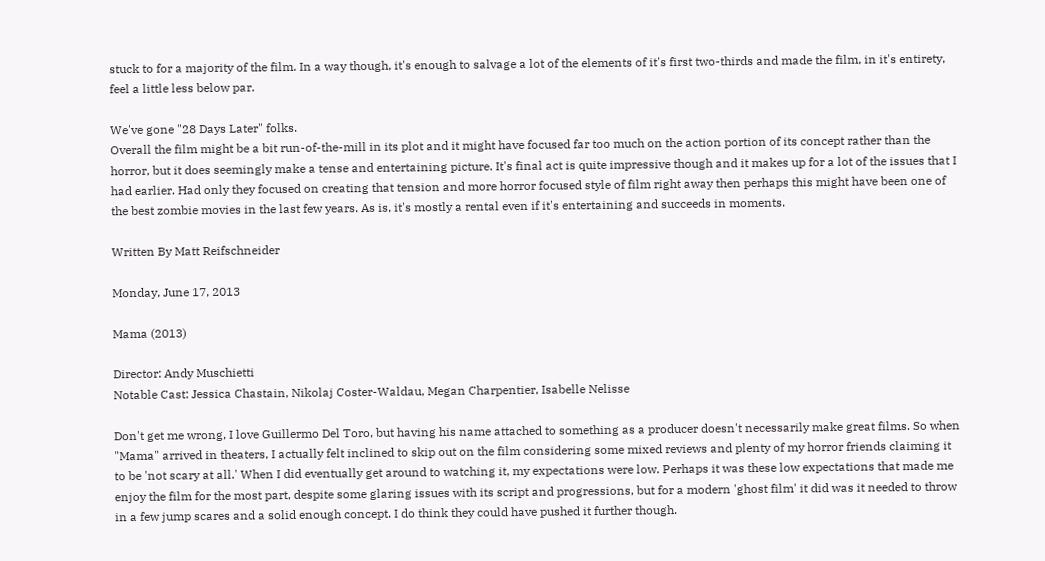stuck to for a majority of the film. In a way though, it's enough to salvage a lot of the elements of it's first two-thirds and made the film, in it's entirety, feel a little less below par.

We've gone "28 Days Later" folks.
Overall the film might be a bit run-of-the-mill in its plot and it might have focused far too much on the action portion of its concept rather than the horror, but it does seemingly make a tense and entertaining picture. It's final act is quite impressive though and it makes up for a lot of the issues that I had earlier. Had only they focused on creating that tension and more horror focused style of film right away then perhaps this might have been one of the best zombie movies in the last few years. As is, it's mostly a rental even if it's entertaining and succeeds in moments.

Written By Matt Reifschneider

Monday, June 17, 2013

Mama (2013)

Director: Andy Muschietti
Notable Cast: Jessica Chastain, Nikolaj Coster-Waldau, Megan Charpentier, Isabelle Nelisse

Don't get me wrong, I love Guillermo Del Toro, but having his name attached to something as a producer doesn't necessarily make great films. So when "Mama" arrived in theaters, I actually felt inclined to skip out on the film considering some mixed reviews and plenty of my horror friends claiming it to be 'not scary at all.' When I did eventually get around to watching it, my expectations were low. Perhaps it was these low expectations that made me enjoy the film for the most part, despite some glaring issues with its script and progressions, but for a modern 'ghost film' it did was it needed to throw in a few jump scares and a solid enough concept. I do think they could have pushed it further though.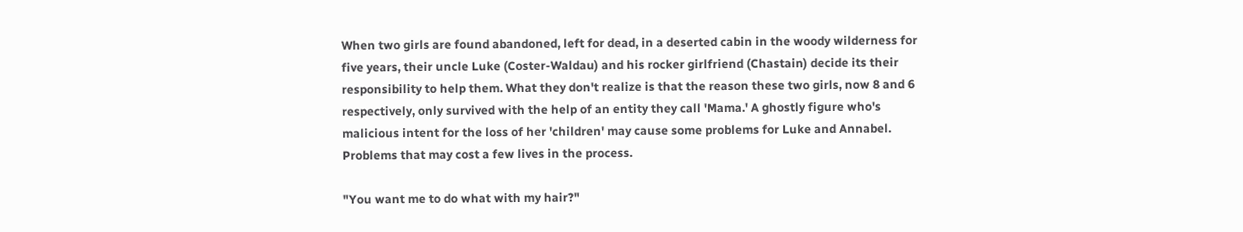When two girls are found abandoned, left for dead, in a deserted cabin in the woody wilderness for five years, their uncle Luke (Coster-Waldau) and his rocker girlfriend (Chastain) decide its their responsibility to help them. What they don't realize is that the reason these two girls, now 8 and 6 respectively, only survived with the help of an entity they call 'Mama.' A ghostly figure who's malicious intent for the loss of her 'children' may cause some problems for Luke and Annabel. Problems that may cost a few lives in the process.

"You want me to do what with my hair?"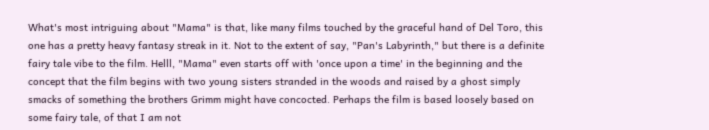What's most intriguing about "Mama" is that, like many films touched by the graceful hand of Del Toro, this one has a pretty heavy fantasy streak in it. Not to the extent of say, "Pan's Labyrinth," but there is a definite fairy tale vibe to the film. Helll, "Mama" even starts off with 'once upon a time' in the beginning and the concept that the film begins with two young sisters stranded in the woods and raised by a ghost simply smacks of something the brothers Grimm might have concocted. Perhaps the film is based loosely based on some fairy tale, of that I am not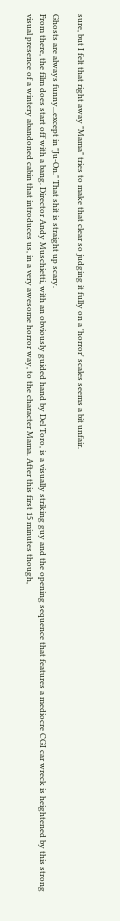sure, but I felt that right away "Mama" tries to make that clear so judging it fully on a 'horror' scales seems a bit unfair.

Ghosts are always funny...except in "Ju-On." That shit is straight up scary.
From there, the film does start off with a bang. Director Andy Muschietti, with an obviously guided hand by Del Toro, is a visually striking guy and the opening sequence that features a mediocre CGI car wreck is heightened by this strong visual presence of a wintery abandoned cabin that introduces us, in a very awesome horror way, to the character Mama. After this first 15 minutes though,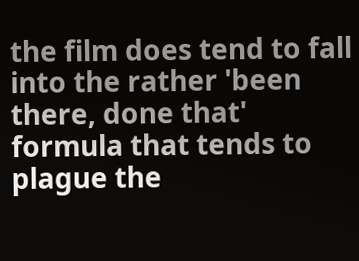the film does tend to fall into the rather 'been there, done that' formula that tends to plague the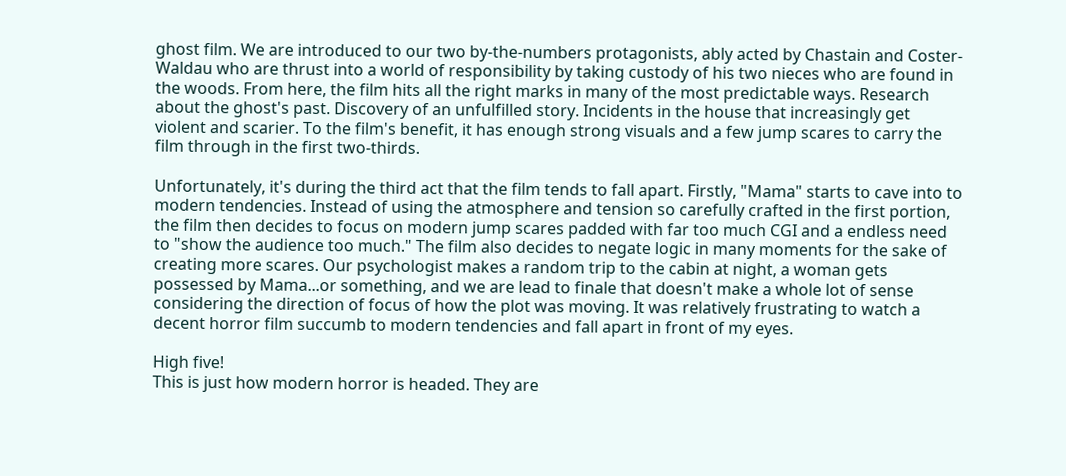ghost film. We are introduced to our two by-the-numbers protagonists, ably acted by Chastain and Coster-Waldau who are thrust into a world of responsibility by taking custody of his two nieces who are found in the woods. From here, the film hits all the right marks in many of the most predictable ways. Research about the ghost's past. Discovery of an unfulfilled story. Incidents in the house that increasingly get violent and scarier. To the film's benefit, it has enough strong visuals and a few jump scares to carry the film through in the first two-thirds.

Unfortunately, it's during the third act that the film tends to fall apart. Firstly, "Mama" starts to cave into to modern tendencies. Instead of using the atmosphere and tension so carefully crafted in the first portion, the film then decides to focus on modern jump scares padded with far too much CGI and a endless need to "show the audience too much." The film also decides to negate logic in many moments for the sake of creating more scares. Our psychologist makes a random trip to the cabin at night, a woman gets possessed by Mama...or something, and we are lead to finale that doesn't make a whole lot of sense considering the direction of focus of how the plot was moving. It was relatively frustrating to watch a decent horror film succumb to modern tendencies and fall apart in front of my eyes.

High five!
This is just how modern horror is headed. They are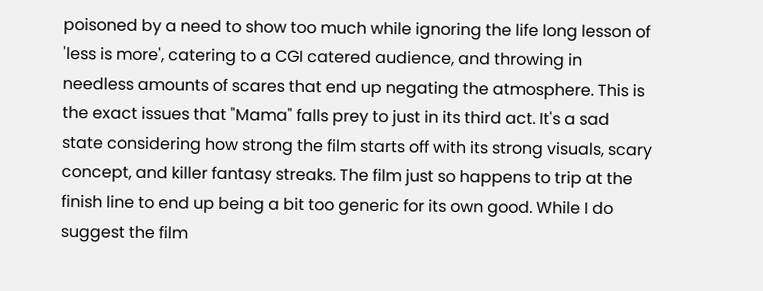poisoned by a need to show too much while ignoring the life long lesson of 'less is more', catering to a CGI catered audience, and throwing in needless amounts of scares that end up negating the atmosphere. This is the exact issues that "Mama" falls prey to just in its third act. It's a sad state considering how strong the film starts off with its strong visuals, scary concept, and killer fantasy streaks. The film just so happens to trip at the finish line to end up being a bit too generic for its own good. While I do suggest the film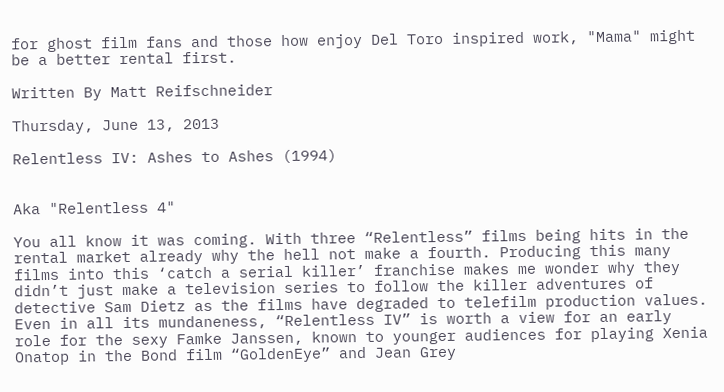for ghost film fans and those how enjoy Del Toro inspired work, "Mama" might be a better rental first.

Written By Matt Reifschneider

Thursday, June 13, 2013

Relentless IV: Ashes to Ashes (1994)


Aka "Relentless 4"

You all know it was coming. With three “Relentless” films being hits in the rental market already why the hell not make a fourth. Producing this many films into this ‘catch a serial killer’ franchise makes me wonder why they didn’t just make a television series to follow the killer adventures of detective Sam Dietz as the films have degraded to telefilm production values. Even in all its mundaneness, “Relentless IV” is worth a view for an early role for the sexy Famke Janssen, known to younger audiences for playing Xenia Onatop in the Bond film “GoldenEye” and Jean Grey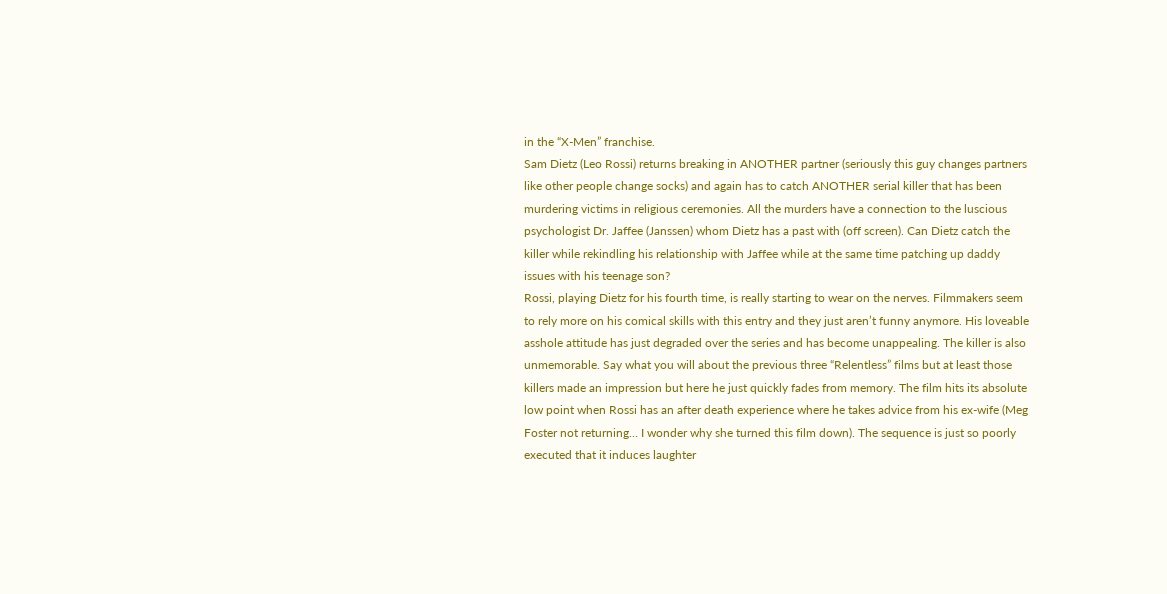in the “X-Men” franchise.
Sam Dietz (Leo Rossi) returns breaking in ANOTHER partner (seriously this guy changes partners like other people change socks) and again has to catch ANOTHER serial killer that has been murdering victims in religious ceremonies. All the murders have a connection to the luscious psychologist Dr. Jaffee (Janssen) whom Dietz has a past with (off screen). Can Dietz catch the killer while rekindling his relationship with Jaffee while at the same time patching up daddy issues with his teenage son?
Rossi, playing Dietz for his fourth time, is really starting to wear on the nerves. Filmmakers seem to rely more on his comical skills with this entry and they just aren’t funny anymore. His loveable asshole attitude has just degraded over the series and has become unappealing. The killer is also unmemorable. Say what you will about the previous three “Relentless” films but at least those killers made an impression but here he just quickly fades from memory. The film hits its absolute low point when Rossi has an after death experience where he takes advice from his ex-wife (Meg Foster not returning… I wonder why she turned this film down). The sequence is just so poorly executed that it induces laughter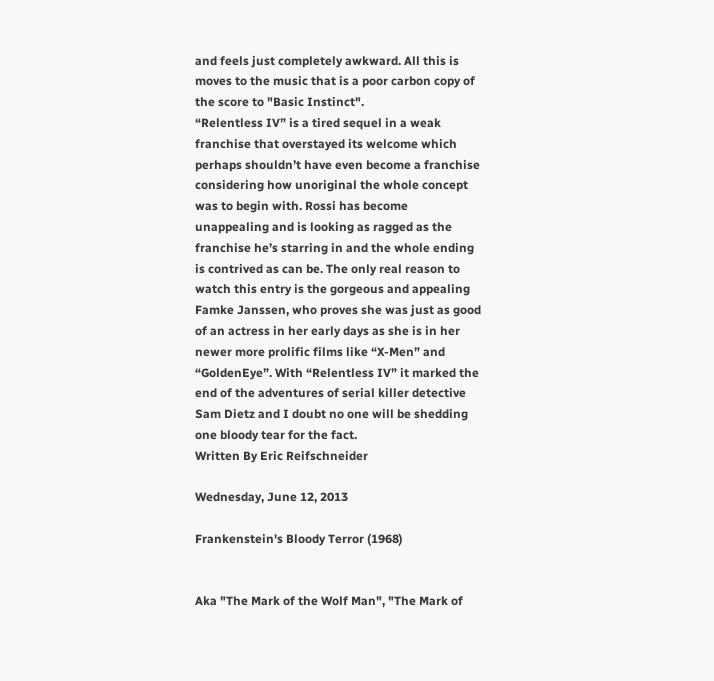and feels just completely awkward. All this is moves to the music that is a poor carbon copy of the score to "Basic Instinct".
“Relentless IV” is a tired sequel in a weak franchise that overstayed its welcome which perhaps shouldn’t have even become a franchise considering how unoriginal the whole concept was to begin with. Rossi has become unappealing and is looking as ragged as the franchise he’s starring in and the whole ending is contrived as can be. The only real reason to watch this entry is the gorgeous and appealing Famke Janssen, who proves she was just as good of an actress in her early days as she is in her newer more prolific films like “X-Men” and “GoldenEye”. With “Relentless IV” it marked the end of the adventures of serial killer detective Sam Dietz and I doubt no one will be shedding one bloody tear for the fact.
Written By Eric Reifschneider

Wednesday, June 12, 2013

Frankenstein's Bloody Terror (1968)


Aka "The Mark of the Wolf Man", "The Mark of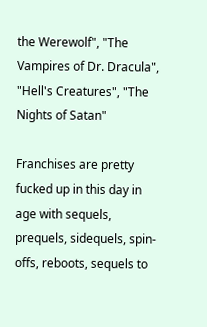the Werewolf", "The Vampires of Dr. Dracula", "Hell's Creatures", "The Nights of Satan"

Franchises are pretty fucked up in this day in age with sequels, prequels, sidequels, spin-offs, reboots, sequels to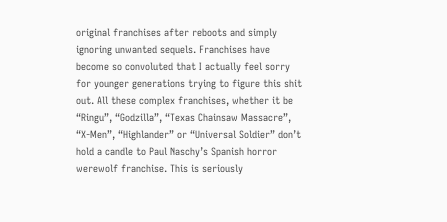original franchises after reboots and simply ignoring unwanted sequels. Franchises have become so convoluted that I actually feel sorry for younger generations trying to figure this shit out. All these complex franchises, whether it be “Ringu”, “Godzilla”, “Texas Chainsaw Massacre”, “X-Men”, “Highlander” or “Universal Soldier” don’t hold a candle to Paul Naschy’s Spanish horror werewolf franchise. This is seriously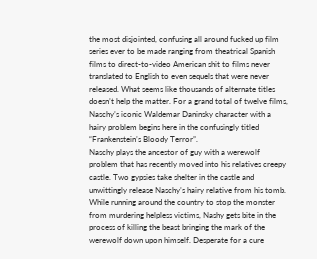the most disjointed, confusing all around fucked up film series ever to be made ranging from theatrical Spanish films to direct-to-video American shit to films never translated to English to even sequels that were never released. What seems like thousands of alternate titles doesn’t help the matter. For a grand total of twelve films, Naschy’s iconic Waldemar Daninsky character with a hairy problem begins here in the confusingly titled “Frankenstein’s Bloody Terror”.
Naschy plays the ancestor of guy with a werewolf problem that has recently moved into his relatives creepy castle. Two gypsies take shelter in the castle and unwittingly release Naschy’s hairy relative from his tomb. While running around the country to stop the monster from murdering helpless victims, Nashy gets bite in the process of killing the beast bringing the mark of the werewolf down upon himself. Desperate for a cure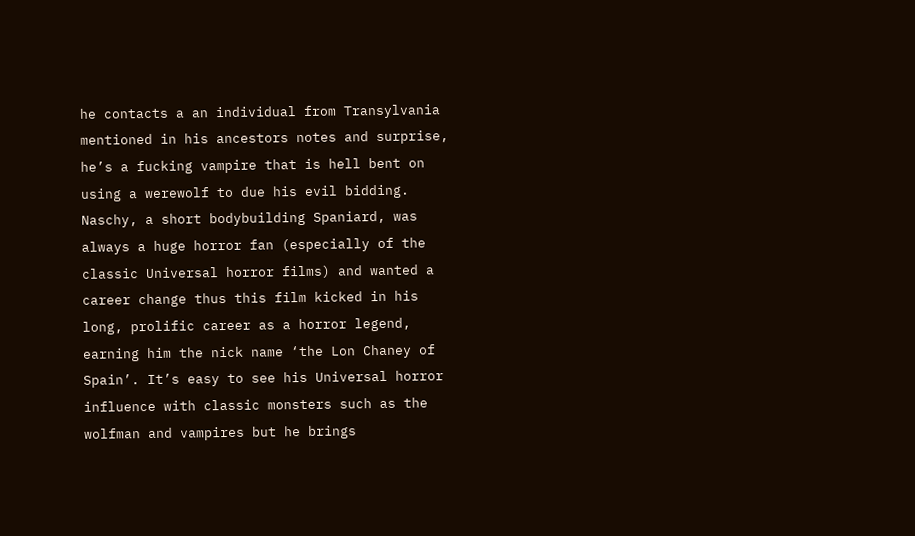he contacts a an individual from Transylvania mentioned in his ancestors notes and surprise, he’s a fucking vampire that is hell bent on using a werewolf to due his evil bidding.
Naschy, a short bodybuilding Spaniard, was always a huge horror fan (especially of the classic Universal horror films) and wanted a career change thus this film kicked in his long, prolific career as a horror legend, earning him the nick name ‘the Lon Chaney of Spain’. It’s easy to see his Universal horror influence with classic monsters such as the wolfman and vampires but he brings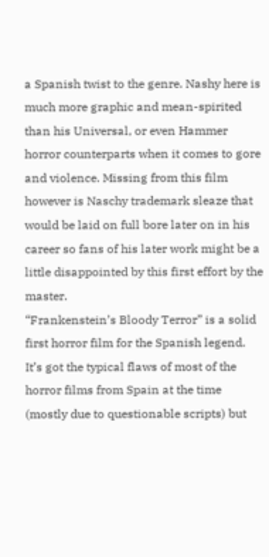a Spanish twist to the genre. Nashy here is much more graphic and mean-spirited than his Universal, or even Hammer horror counterparts when it comes to gore and violence. Missing from this film however is Naschy trademark sleaze that would be laid on full bore later on in his career so fans of his later work might be a little disappointed by this first effort by the master.
“Frankenstein’s Bloody Terror” is a solid first horror film for the Spanish legend. It’s got the typical flaws of most of the horror films from Spain at the time (mostly due to questionable scripts) but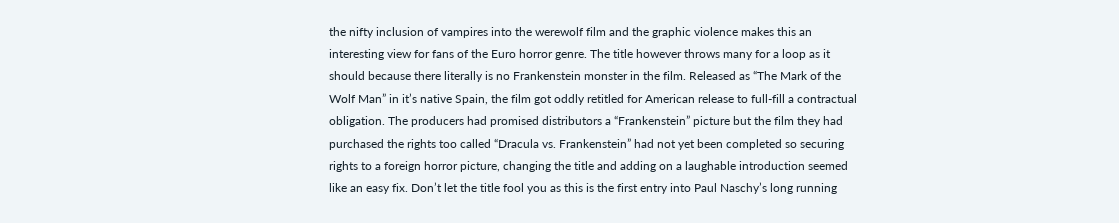the nifty inclusion of vampires into the werewolf film and the graphic violence makes this an interesting view for fans of the Euro horror genre. The title however throws many for a loop as it should because there literally is no Frankenstein monster in the film. Released as “The Mark of the Wolf Man” in it’s native Spain, the film got oddly retitled for American release to full-fill a contractual obligation. The producers had promised distributors a “Frankenstein” picture but the film they had purchased the rights too called “Dracula vs. Frankenstein” had not yet been completed so securing rights to a foreign horror picture, changing the title and adding on a laughable introduction seemed like an easy fix. Don’t let the title fool you as this is the first entry into Paul Naschy’s long running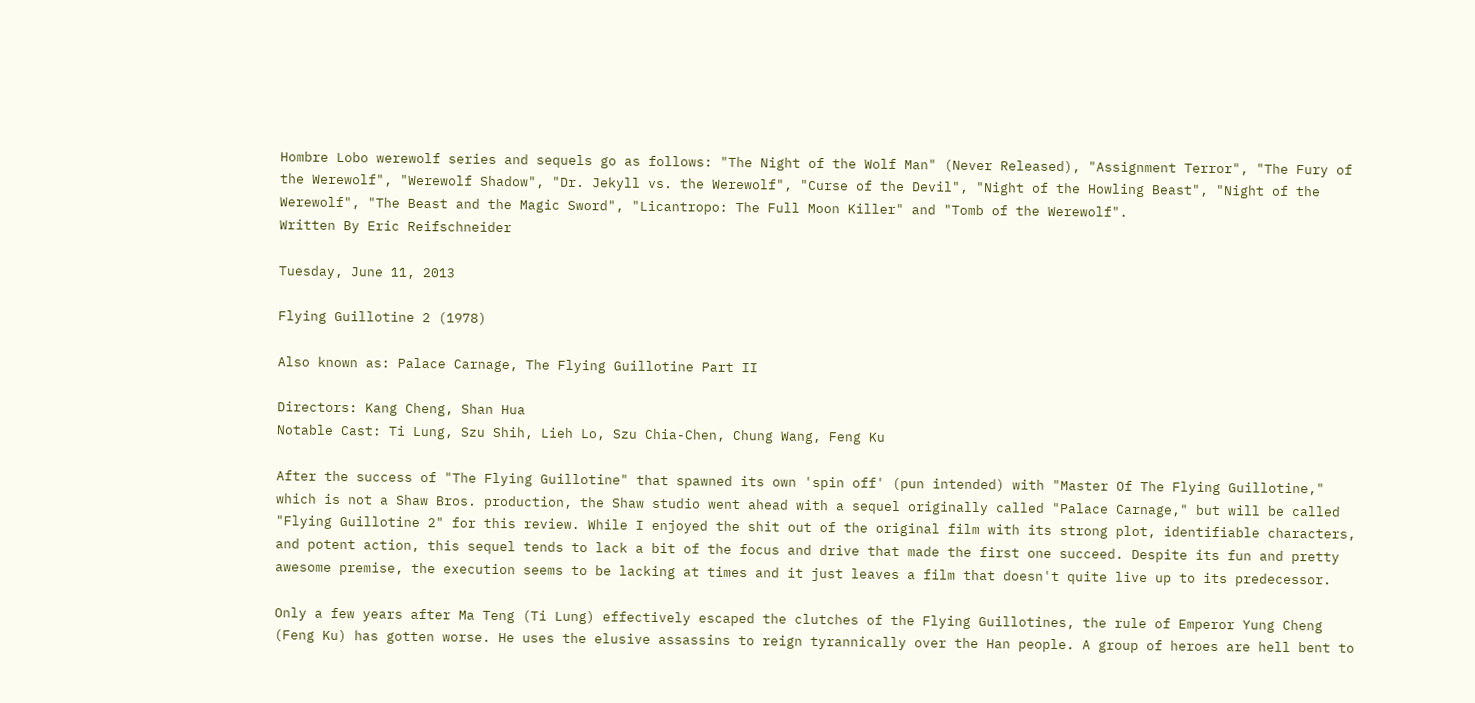Hombre Lobo werewolf series and sequels go as follows: "The Night of the Wolf Man" (Never Released), "Assignment Terror", "The Fury of the Werewolf", "Werewolf Shadow", "Dr. Jekyll vs. the Werewolf", "Curse of the Devil", "Night of the Howling Beast", "Night of the Werewolf", "The Beast and the Magic Sword", "Licantropo: The Full Moon Killer" and "Tomb of the Werewolf".
Written By Eric Reifschneider

Tuesday, June 11, 2013

Flying Guillotine 2 (1978)

Also known as: Palace Carnage, The Flying Guillotine Part II

Directors: Kang Cheng, Shan Hua
Notable Cast: Ti Lung, Szu Shih, Lieh Lo, Szu Chia-Chen, Chung Wang, Feng Ku

After the success of "The Flying Guillotine" that spawned its own 'spin off' (pun intended) with "Master Of The Flying Guillotine," which is not a Shaw Bros. production, the Shaw studio went ahead with a sequel originally called "Palace Carnage," but will be called "Flying Guillotine 2" for this review. While I enjoyed the shit out of the original film with its strong plot, identifiable characters, and potent action, this sequel tends to lack a bit of the focus and drive that made the first one succeed. Despite its fun and pretty awesome premise, the execution seems to be lacking at times and it just leaves a film that doesn't quite live up to its predecessor.

Only a few years after Ma Teng (Ti Lung) effectively escaped the clutches of the Flying Guillotines, the rule of Emperor Yung Cheng (Feng Ku) has gotten worse. He uses the elusive assassins to reign tyrannically over the Han people. A group of heroes are hell bent to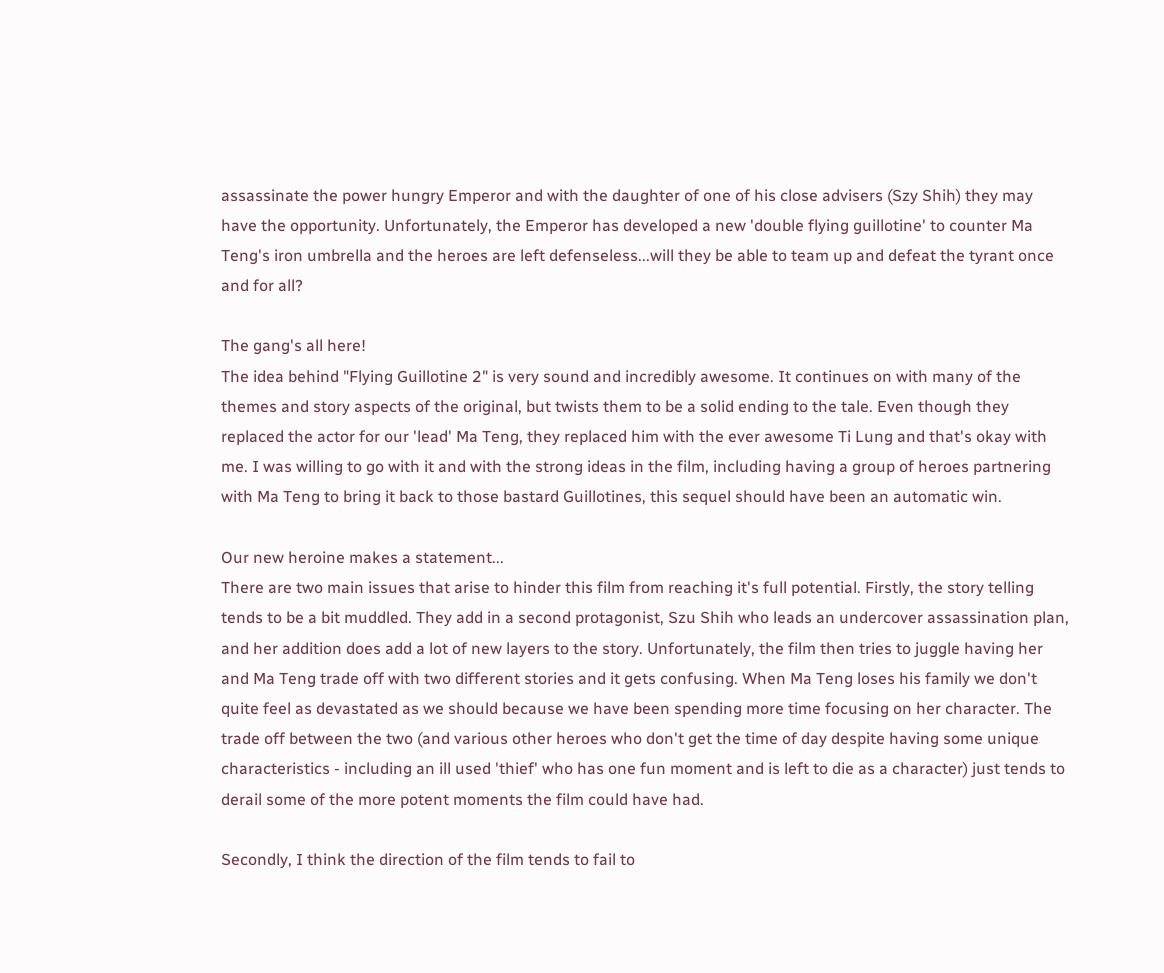assassinate the power hungry Emperor and with the daughter of one of his close advisers (Szy Shih) they may have the opportunity. Unfortunately, the Emperor has developed a new 'double flying guillotine' to counter Ma Teng's iron umbrella and the heroes are left defenseless...will they be able to team up and defeat the tyrant once and for all?

The gang's all here!
The idea behind "Flying Guillotine 2" is very sound and incredibly awesome. It continues on with many of the themes and story aspects of the original, but twists them to be a solid ending to the tale. Even though they replaced the actor for our 'lead' Ma Teng, they replaced him with the ever awesome Ti Lung and that's okay with me. I was willing to go with it and with the strong ideas in the film, including having a group of heroes partnering with Ma Teng to bring it back to those bastard Guillotines, this sequel should have been an automatic win.

Our new heroine makes a statement...
There are two main issues that arise to hinder this film from reaching it's full potential. Firstly, the story telling tends to be a bit muddled. They add in a second protagonist, Szu Shih who leads an undercover assassination plan, and her addition does add a lot of new layers to the story. Unfortunately, the film then tries to juggle having her and Ma Teng trade off with two different stories and it gets confusing. When Ma Teng loses his family we don't quite feel as devastated as we should because we have been spending more time focusing on her character. The trade off between the two (and various other heroes who don't get the time of day despite having some unique characteristics - including an ill used 'thief' who has one fun moment and is left to die as a character) just tends to derail some of the more potent moments the film could have had.

Secondly, I think the direction of the film tends to fail to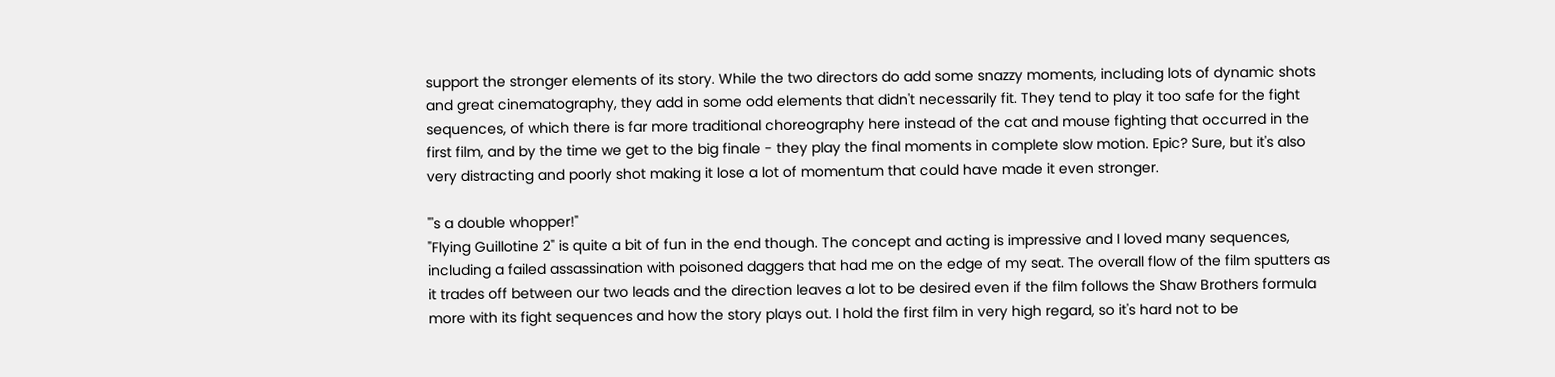support the stronger elements of its story. While the two directors do add some snazzy moments, including lots of dynamic shots and great cinematography, they add in some odd elements that didn't necessarily fit. They tend to play it too safe for the fight sequences, of which there is far more traditional choreography here instead of the cat and mouse fighting that occurred in the first film, and by the time we get to the big finale - they play the final moments in complete slow motion. Epic? Sure, but it's also very distracting and poorly shot making it lose a lot of momentum that could have made it even stronger.

"'s a double whopper!"
"Flying Guillotine 2" is quite a bit of fun in the end though. The concept and acting is impressive and I loved many sequences, including a failed assassination with poisoned daggers that had me on the edge of my seat. The overall flow of the film sputters as it trades off between our two leads and the direction leaves a lot to be desired even if the film follows the Shaw Brothers formula more with its fight sequences and how the story plays out. I hold the first film in very high regard, so it's hard not to be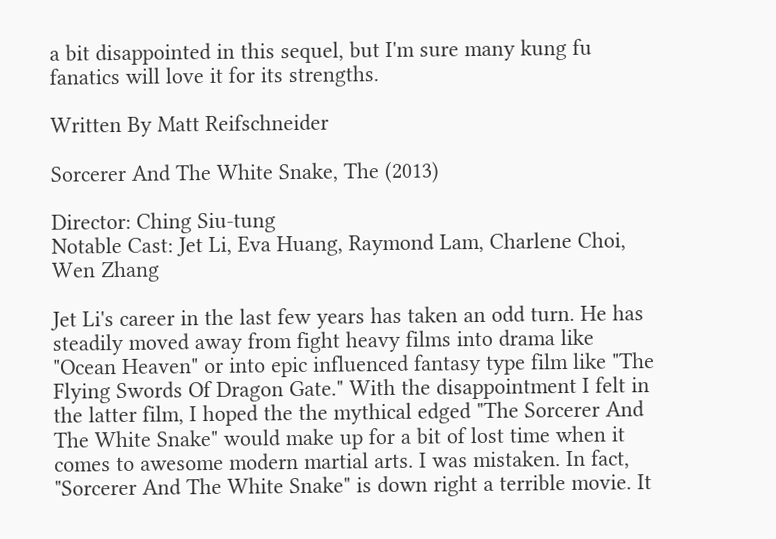a bit disappointed in this sequel, but I'm sure many kung fu fanatics will love it for its strengths.

Written By Matt Reifschneider

Sorcerer And The White Snake, The (2013)

Director: Ching Siu-tung
Notable Cast: Jet Li, Eva Huang, Raymond Lam, Charlene Choi, Wen Zhang

Jet Li's career in the last few years has taken an odd turn. He has steadily moved away from fight heavy films into drama like  "Ocean Heaven" or into epic influenced fantasy type film like "The Flying Swords Of Dragon Gate." With the disappointment I felt in the latter film, I hoped the the mythical edged "The Sorcerer And The White Snake" would make up for a bit of lost time when it comes to awesome modern martial arts. I was mistaken. In fact, "Sorcerer And The White Snake" is down right a terrible movie. It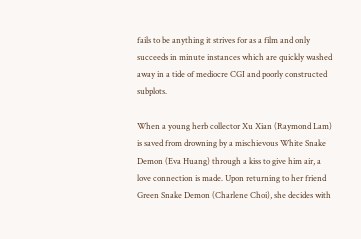fails to be anything it strives for as a film and only succeeds in minute instances which are quickly washed away in a tide of mediocre CGI and poorly constructed subplots.

When a young herb collector Xu Xian (Raymond Lam) is saved from drowning by a mischievous White Snake Demon (Eva Huang) through a kiss to give him air, a love connection is made. Upon returning to her friend Green Snake Demon (Charlene Choi), she decides with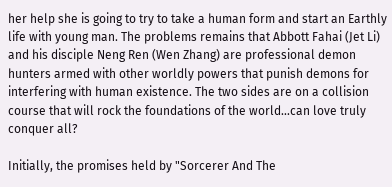her help she is going to try to take a human form and start an Earthly life with young man. The problems remains that Abbott Fahai (Jet Li) and his disciple Neng Ren (Wen Zhang) are professional demon hunters armed with other worldly powers that punish demons for interfering with human existence. The two sides are on a collision course that will rock the foundations of the world...can love truly conquer all?

Initially, the promises held by "Sorcerer And The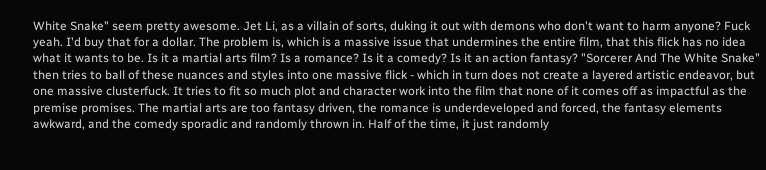White Snake" seem pretty awesome. Jet Li, as a villain of sorts, duking it out with demons who don't want to harm anyone? Fuck yeah. I'd buy that for a dollar. The problem is, which is a massive issue that undermines the entire film, that this flick has no idea what it wants to be. Is it a martial arts film? Is a romance? Is it a comedy? Is it an action fantasy? "Sorcerer And The White Snake" then tries to ball of these nuances and styles into one massive flick - which in turn does not create a layered artistic endeavor, but one massive clusterfuck. It tries to fit so much plot and character work into the film that none of it comes off as impactful as the premise promises. The martial arts are too fantasy driven, the romance is underdeveloped and forced, the fantasy elements awkward, and the comedy sporadic and randomly thrown in. Half of the time, it just randomly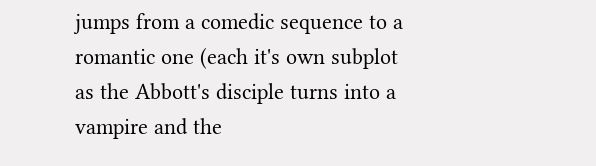jumps from a comedic sequence to a romantic one (each it's own subplot as the Abbott's disciple turns into a vampire and the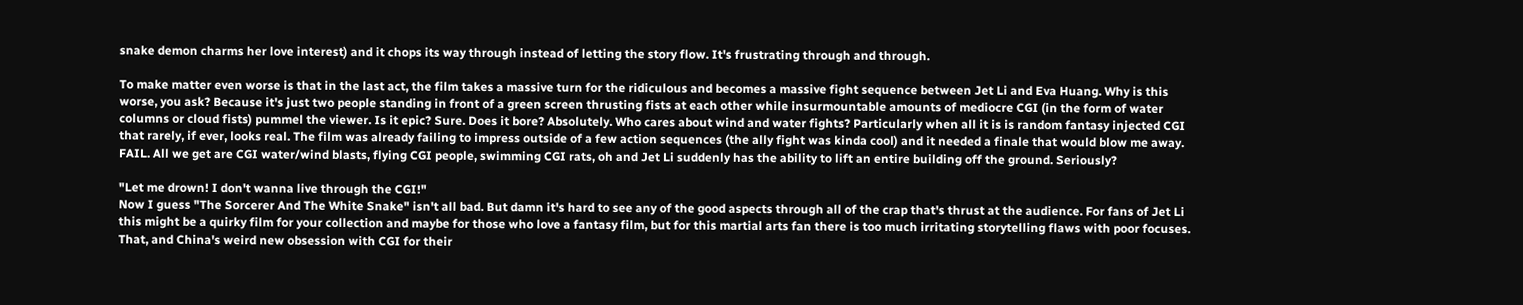snake demon charms her love interest) and it chops its way through instead of letting the story flow. It's frustrating through and through.

To make matter even worse is that in the last act, the film takes a massive turn for the ridiculous and becomes a massive fight sequence between Jet Li and Eva Huang. Why is this worse, you ask? Because it's just two people standing in front of a green screen thrusting fists at each other while insurmountable amounts of mediocre CGI (in the form of water columns or cloud fists) pummel the viewer. Is it epic? Sure. Does it bore? Absolutely. Who cares about wind and water fights? Particularly when all it is is random fantasy injected CGI that rarely, if ever, looks real. The film was already failing to impress outside of a few action sequences (the ally fight was kinda cool) and it needed a finale that would blow me away. FAIL. All we get are CGI water/wind blasts, flying CGI people, swimming CGI rats, oh and Jet Li suddenly has the ability to lift an entire building off the ground. Seriously?

"Let me drown! I don't wanna live through the CGI!"
Now I guess "The Sorcerer And The White Snake" isn't all bad. But damn it's hard to see any of the good aspects through all of the crap that's thrust at the audience. For fans of Jet Li this might be a quirky film for your collection and maybe for those who love a fantasy film, but for this martial arts fan there is too much irritating storytelling flaws with poor focuses. That, and China's weird new obsession with CGI for their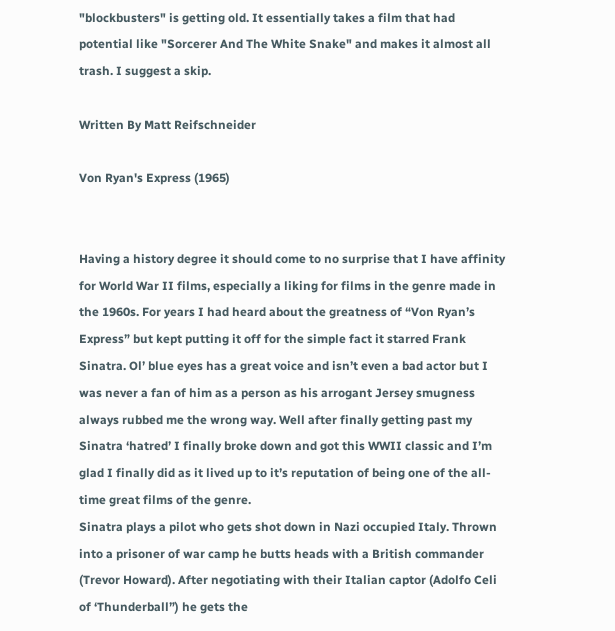"blockbusters" is getting old. It essentially takes a film that had potential like "Sorcerer And The White Snake" and makes it almost all trash. I suggest a skip.

Written By Matt Reifschneider

Von Ryan's Express (1965)


Having a history degree it should come to no surprise that I have affinity for World War II films, especially a liking for films in the genre made in the 1960s. For years I had heard about the greatness of “Von Ryan’s Express” but kept putting it off for the simple fact it starred Frank Sinatra. Ol’ blue eyes has a great voice and isn’t even a bad actor but I was never a fan of him as a person as his arrogant Jersey smugness always rubbed me the wrong way. Well after finally getting past my Sinatra ‘hatred’ I finally broke down and got this WWII classic and I’m glad I finally did as it lived up to it’s reputation of being one of the all-time great films of the genre.
Sinatra plays a pilot who gets shot down in Nazi occupied Italy. Thrown into a prisoner of war camp he butts heads with a British commander (Trevor Howard). After negotiating with their Italian captor (Adolfo Celi of ‘Thunderball”) he gets the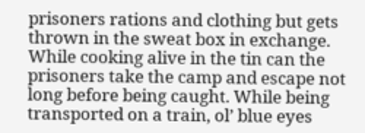prisoners rations and clothing but gets thrown in the sweat box in exchange. While cooking alive in the tin can the prisoners take the camp and escape not long before being caught. While being transported on a train, ol’ blue eyes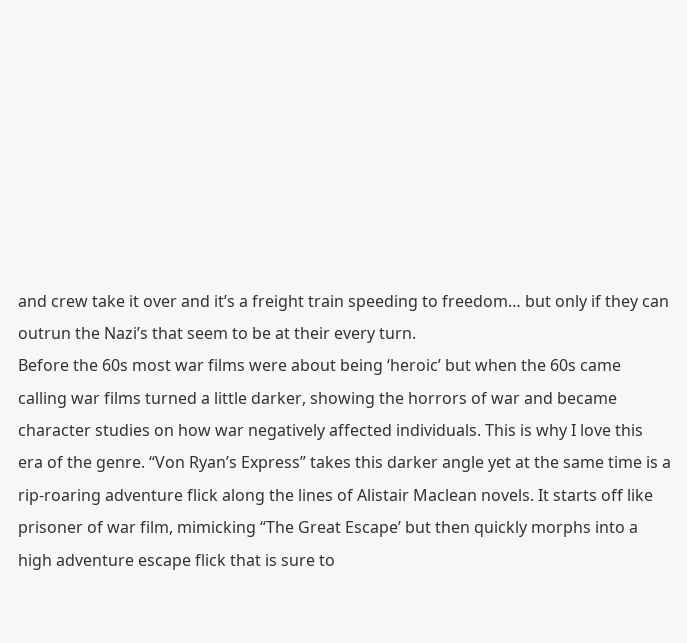and crew take it over and it’s a freight train speeding to freedom… but only if they can outrun the Nazi’s that seem to be at their every turn.
Before the 60s most war films were about being ‘heroic’ but when the 60s came calling war films turned a little darker, showing the horrors of war and became character studies on how war negatively affected individuals. This is why I love this era of the genre. “Von Ryan’s Express” takes this darker angle yet at the same time is a rip-roaring adventure flick along the lines of Alistair Maclean novels. It starts off like prisoner of war film, mimicking “The Great Escape’ but then quickly morphs into a high adventure escape flick that is sure to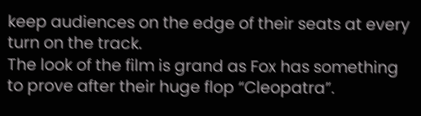keep audiences on the edge of their seats at every turn on the track.
The look of the film is grand as Fox has something to prove after their huge flop “Cleopatra”.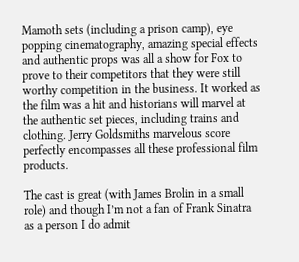Mamoth sets (including a prison camp), eye popping cinematography, amazing special effects and authentic props was all a show for Fox to prove to their competitors that they were still worthy competition in the business. It worked as the film was a hit and historians will marvel at the authentic set pieces, including trains and clothing. Jerry Goldsmiths marvelous score perfectly encompasses all these professional film products.

The cast is great (with James Brolin in a small role) and though I’m not a fan of Frank Sinatra as a person I do admit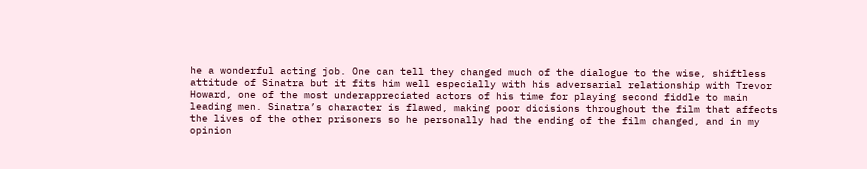he a wonderful acting job. One can tell they changed much of the dialogue to the wise, shiftless attitude of Sinatra but it fits him well especially with his adversarial relationship with Trevor Howard, one of the most underappreciated actors of his time for playing second fiddle to main leading men. Sinatra’s character is flawed, making poor dicisions throughout the film that affects the lives of the other prisoners so he personally had the ending of the film changed, and in my opinion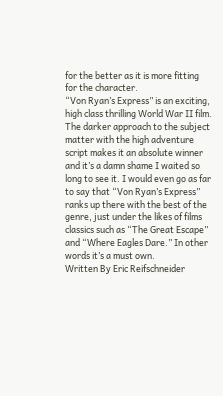for the better as it is more fitting for the character.
“Von Ryan’s Express” is an exciting, high class thrilling World War II film. The darker approach to the subject matter with the high adventure script makes it an absolute winner and it’s a damn shame I waited so long to see it. I would even go as far to say that “Von Ryan’s Express” ranks up there with the best of the genre, just under the likes of films classics such as “The Great Escape” and “Where Eagles Dare.” In other words it’s a must own.
Written By Eric Reifschneider